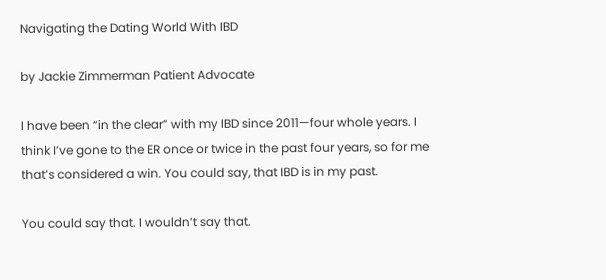Navigating the Dating World With IBD

by Jackie Zimmerman Patient Advocate

I have been “in the clear” with my IBD since 2011—four whole years. I think I’ve gone to the ER once or twice in the past four years, so for me that’s considered a win. You could say, that IBD is in my past.

You could say that. I wouldn’t say that.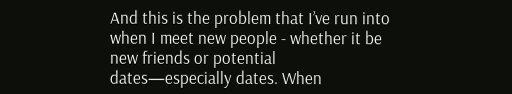And this is the problem that I’ve run into when I meet new people - whether it be new friends or potential dates—especially dates. When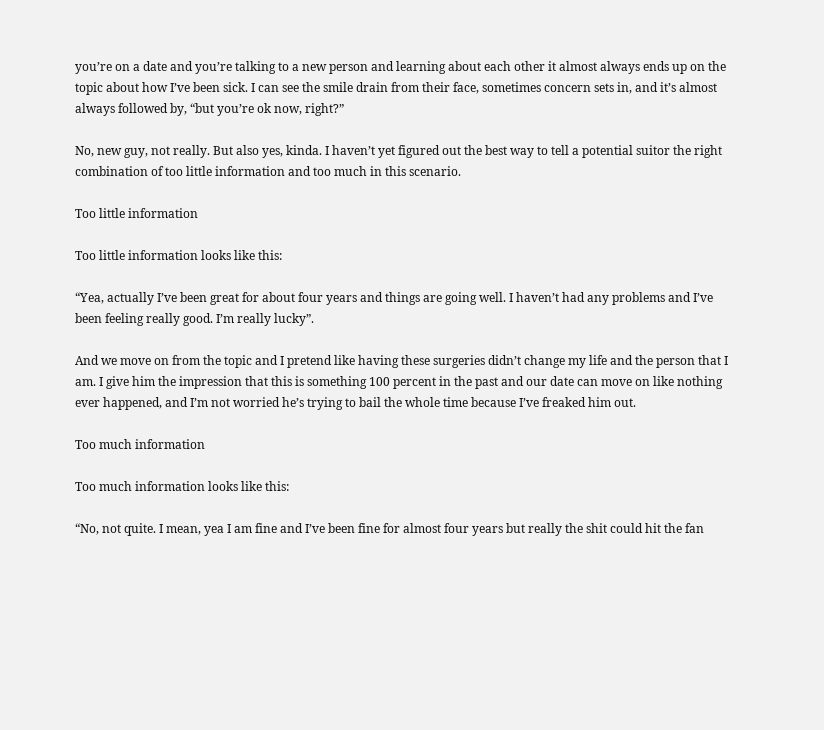you’re on a date and you’re talking to a new person and learning about each other it almost always ends up on the topic about how I’ve been sick. I can see the smile drain from their face, sometimes concern sets in, and it’s almost always followed by, “but you’re ok now, right?”

No, new guy, not really. But also yes, kinda. I haven’t yet figured out the best way to tell a potential suitor the right combination of too little information and too much in this scenario.

Too little information

Too little information looks like this:

“Yea, actually I’ve been great for about four years and things are going well. I haven’t had any problems and I’ve been feeling really good. I’m really lucky”.

And we move on from the topic and I pretend like having these surgeries didn’t change my life and the person that I am. I give him the impression that this is something 100 percent in the past and our date can move on like nothing ever happened, and I’m not worried he’s trying to bail the whole time because I’ve freaked him out.

Too much information

Too much information looks like this:

“No, not quite. I mean, yea I am fine and I’ve been fine for almost four years but really the shit could hit the fan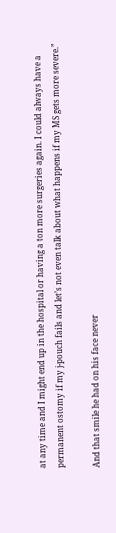at any time and I might end up in the hospital or having a ton more surgeries again. I could always have a permanent ostomy if my j-pouch fails and let’s not even talk about what happens if my MS gets more severe.”

And that smile he had on his face never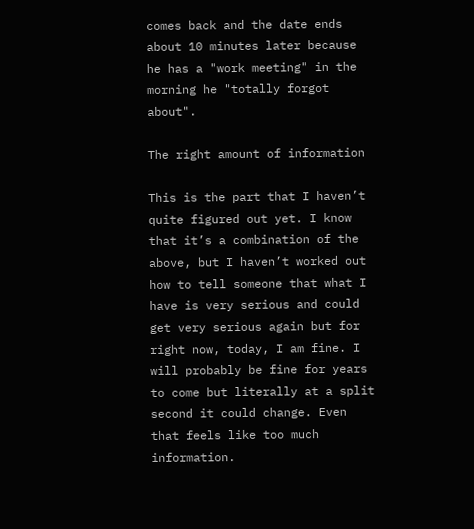comes back and the date ends about 10 minutes later because he has a "work meeting" in the morning he "totally forgot about".

The right amount of information

This is the part that I haven’t quite figured out yet. I know that it’s a combination of the above, but I haven’t worked out how to tell someone that what I have is very serious and could get very serious again but for right now, today, I am fine. I will probably be fine for years to come but literally at a split second it could change. Even that feels like too much information.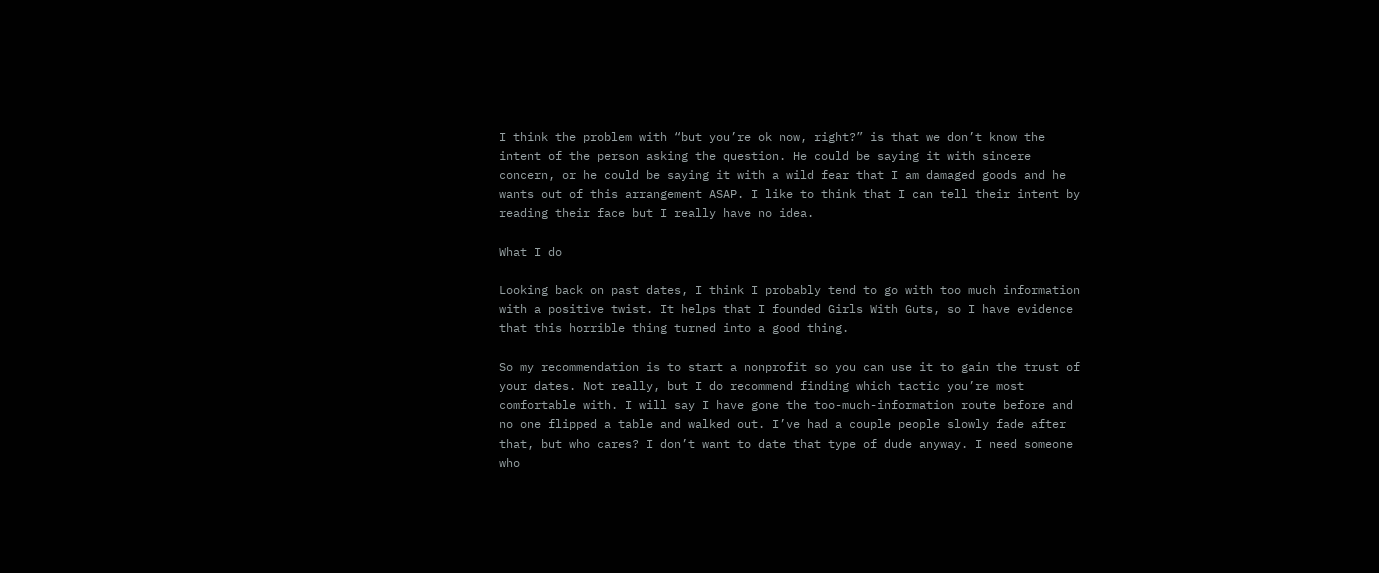I think the problem with “but you’re ok now, right?” is that we don’t know the intent of the person asking the question. He could be saying it with sincere concern, or he could be saying it with a wild fear that I am damaged goods and he wants out of this arrangement ASAP. I like to think that I can tell their intent by reading their face but I really have no idea.

What I do

Looking back on past dates, I think I probably tend to go with too much information with a positive twist. It helps that I founded Girls With Guts, so I have evidence that this horrible thing turned into a good thing.

So my recommendation is to start a nonprofit so you can use it to gain the trust of your dates. Not really, but I do recommend finding which tactic you’re most comfortable with. I will say I have gone the too-much-information route before and no one flipped a table and walked out. I’ve had a couple people slowly fade after that, but who cares? I don’t want to date that type of dude anyway. I need someone who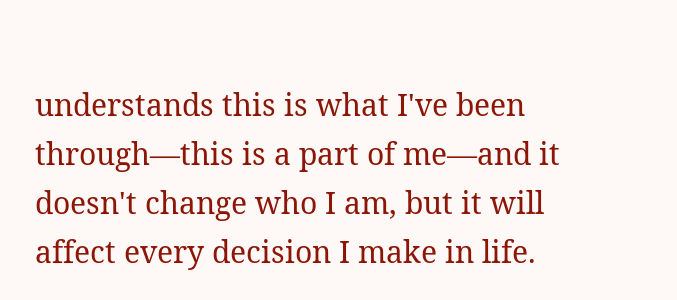understands this is what I've been through—this is a part of me—and it doesn't change who I am, but it will affect every decision I make in life.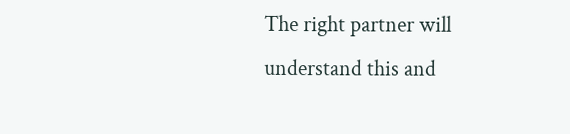The right partner will understand this and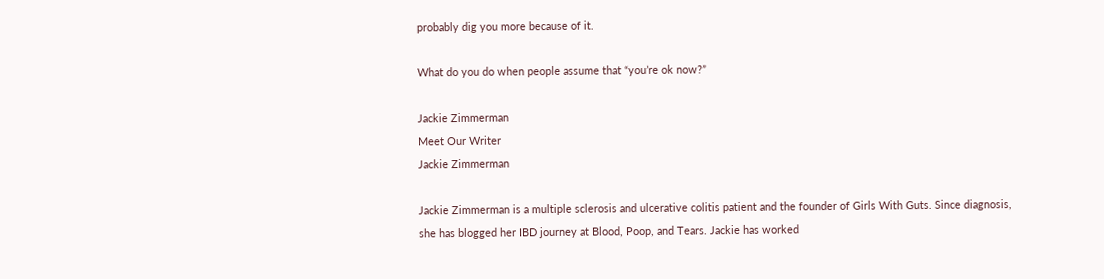probably dig you more because of it.

What do you do when people assume that “you’re ok now?”

Jackie Zimmerman
Meet Our Writer
Jackie Zimmerman

Jackie Zimmerman is a multiple sclerosis and ulcerative colitis patient and the founder of Girls With Guts. Since diagnosis, she has blogged her IBD journey at Blood, Poop, and Tears. Jackie has worked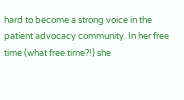hard to become a strong voice in the patient advocacy community. In her free time (what free time?!) she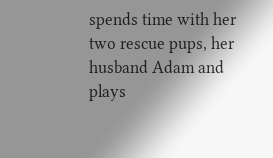spends time with her two rescue pups, her husband Adam and plays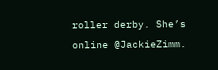roller derby. She’s online @JackieZimm.